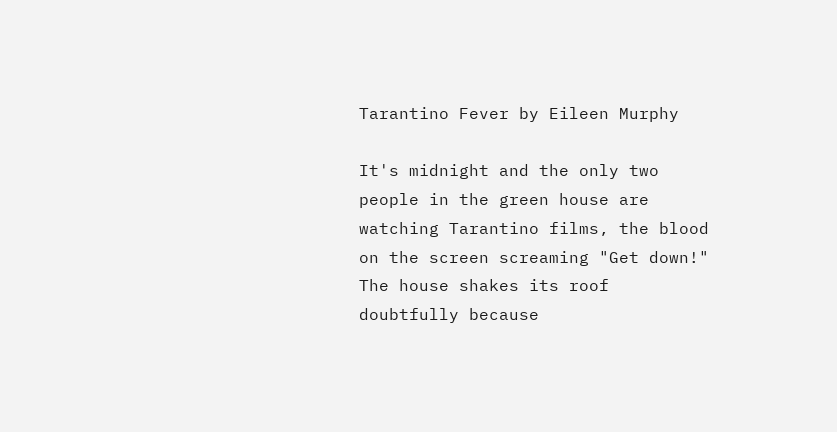Tarantino Fever by Eileen Murphy

It's midnight and the only two people in the green house are watching Tarantino films, the blood on the screen screaming "Get down!" The house shakes its roof doubtfully because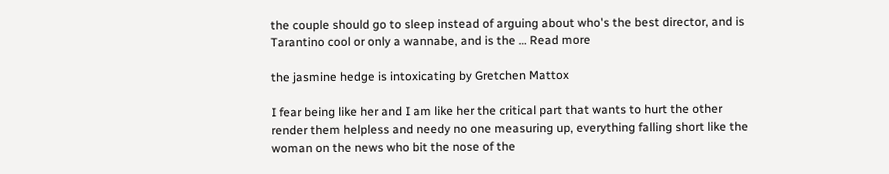the couple should go to sleep instead of arguing about who's the best director, and is Tarantino cool or only a wannabe, and is the … Read more

the jasmine hedge is intoxicating by Gretchen Mattox

I fear being like her and I am like her the critical part that wants to hurt the other render them helpless and needy no one measuring up, everything falling short like the woman on the news who bit the nose of the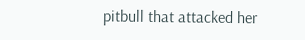pitbull that attacked her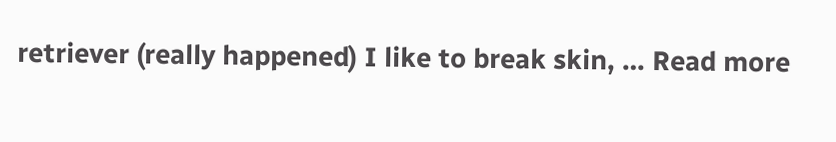retriever (really happened) I like to break skin, … Read more